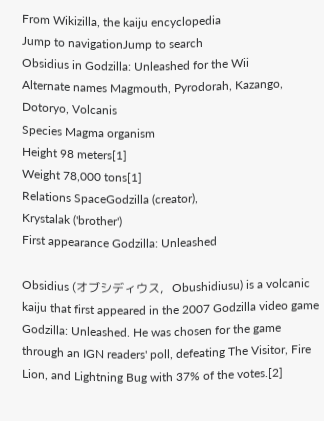From Wikizilla, the kaiju encyclopedia
Jump to navigationJump to search
Obsidius in Godzilla: Unleashed for the Wii
Alternate names Magmouth, Pyrodorah, Kazango, Dotoryo, Volcanis
Species Magma organism
Height 98 meters[1]
Weight 78,000 tons[1]
Relations SpaceGodzilla (creator),
Krystalak ('brother')
First appearance Godzilla: Unleashed

Obsidius (オブシディウス,   Obushidiusu) is a volcanic kaiju that first appeared in the 2007 Godzilla video game Godzilla: Unleashed. He was chosen for the game through an IGN readers' poll, defeating The Visitor, Fire Lion, and Lightning Bug with 37% of the votes.[2]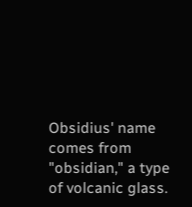Obsidius' name comes from "obsidian," a type of volcanic glass.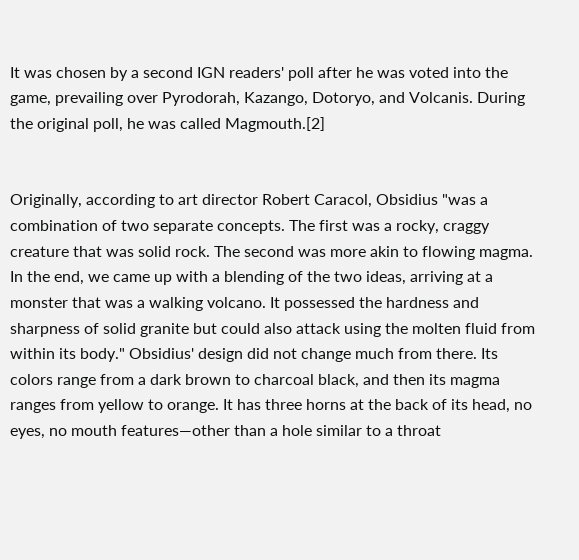It was chosen by a second IGN readers' poll after he was voted into the game, prevailing over Pyrodorah, Kazango, Dotoryo, and Volcanis. During the original poll, he was called Magmouth.[2]


Originally, according to art director Robert Caracol, Obsidius "was a combination of two separate concepts. The first was a rocky, craggy creature that was solid rock. The second was more akin to flowing magma. In the end, we came up with a blending of the two ideas, arriving at a monster that was a walking volcano. It possessed the hardness and sharpness of solid granite but could also attack using the molten fluid from within its body." Obsidius' design did not change much from there. Its colors range from a dark brown to charcoal black, and then its magma ranges from yellow to orange. It has three horns at the back of its head, no eyes, no mouth features—other than a hole similar to a throat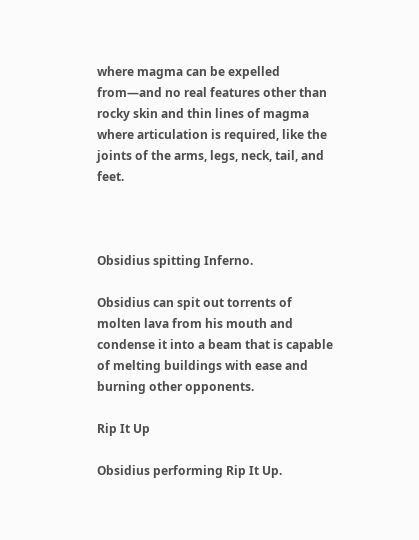where magma can be expelled from—and no real features other than rocky skin and thin lines of magma where articulation is required, like the joints of the arms, legs, neck, tail, and feet.



Obsidius spitting Inferno.

Obsidius can spit out torrents of molten lava from his mouth and condense it into a beam that is capable of melting buildings with ease and burning other opponents.

Rip It Up

Obsidius performing Rip It Up.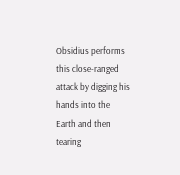Obsidius performs this close-ranged attack by digging his hands into the Earth and then tearing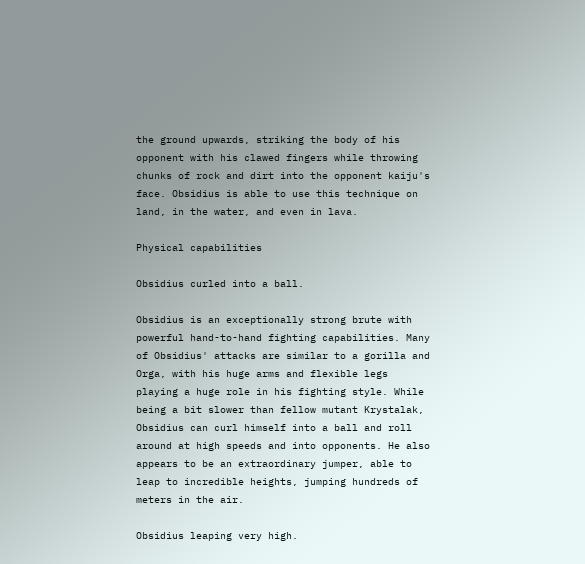the ground upwards, striking the body of his opponent with his clawed fingers while throwing chunks of rock and dirt into the opponent kaiju's face. Obsidius is able to use this technique on land, in the water, and even in lava.

Physical capabilities

Obsidius curled into a ball.

Obsidius is an exceptionally strong brute with powerful hand-to-hand fighting capabilities. Many of Obsidius' attacks are similar to a gorilla and Orga, with his huge arms and flexible legs playing a huge role in his fighting style. While being a bit slower than fellow mutant Krystalak, Obsidius can curl himself into a ball and roll around at high speeds and into opponents. He also appears to be an extraordinary jumper, able to leap to incredible heights, jumping hundreds of meters in the air.

Obsidius leaping very high.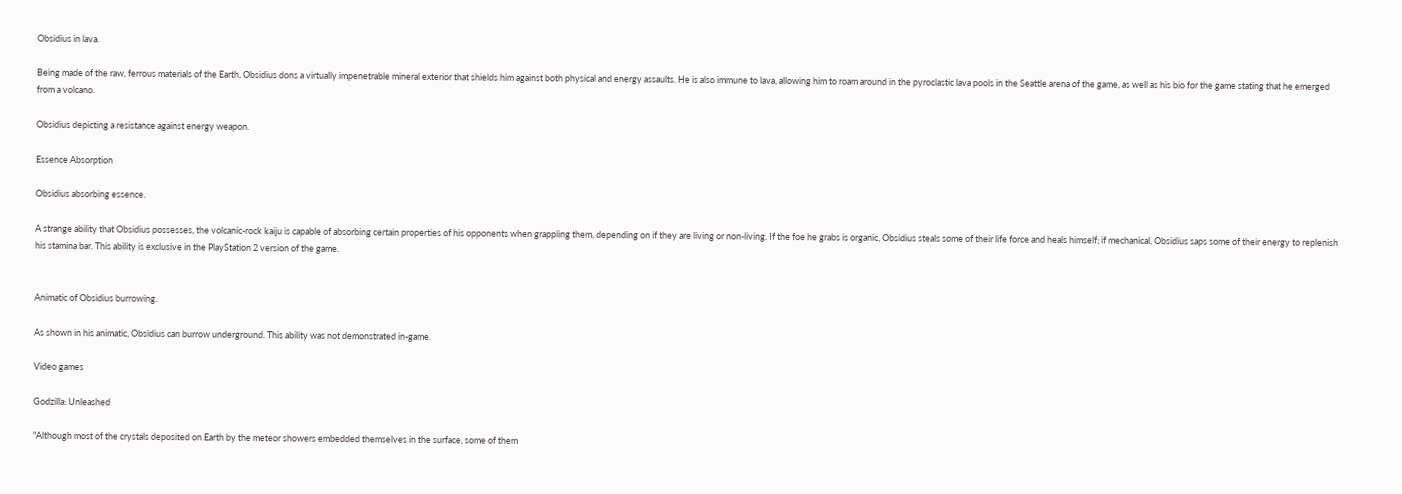Obsidius in lava.

Being made of the raw, ferrous materials of the Earth, Obsidius dons a virtually impenetrable mineral exterior that shields him against both physical and energy assaults. He is also immune to lava, allowing him to roam around in the pyroclastic lava pools in the Seattle arena of the game, as well as his bio for the game stating that he emerged from a volcano.

Obsidius depicting a resistance against energy weapon.

Essence Absorption

Obsidius absorbing essence.

A strange ability that Obsidius possesses, the volcanic-rock kaiju is capable of absorbing certain properties of his opponents when grappling them, depending on if they are living or non-living. If the foe he grabs is organic, Obsidius steals some of their life force and heals himself; if mechanical, Obsidius saps some of their energy to replenish his stamina bar. This ability is exclusive in the PlayStation 2 version of the game.


Animatic of Obsidius burrowing.

As shown in his animatic, Obsidius can burrow underground. This ability was not demonstrated in-game.

Video games

Godzilla: Unleashed

"Although most of the crystals deposited on Earth by the meteor showers embedded themselves in the surface, some of them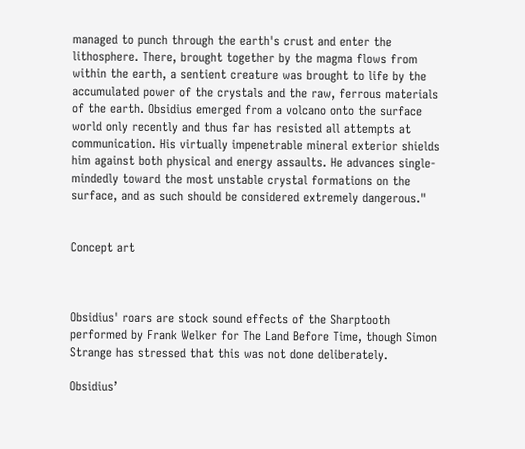managed to punch through the earth's crust and enter the lithosphere. There, brought together by the magma flows from within the earth, a sentient creature was brought to life by the accumulated power of the crystals and the raw, ferrous materials of the earth. Obsidius emerged from a volcano onto the surface world only recently and thus far has resisted all attempts at communication. His virtually impenetrable mineral exterior shields him against both physical and energy assaults. He advances single-mindedly toward the most unstable crystal formations on the surface, and as such should be considered extremely dangerous."


Concept art



Obsidius' roars are stock sound effects of the Sharptooth performed by Frank Welker for The Land Before Time, though Simon Strange has stressed that this was not done deliberately.

Obsidius’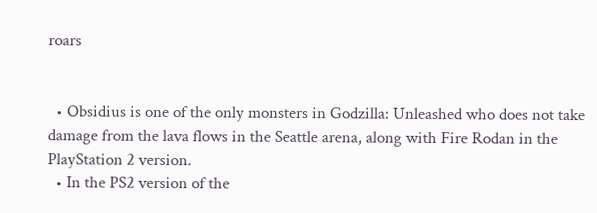roars


  • Obsidius is one of the only monsters in Godzilla: Unleashed who does not take damage from the lava flows in the Seattle arena, along with Fire Rodan in the PlayStation 2 version.
  • In the PS2 version of the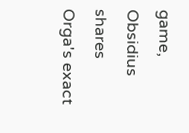game, Obsidius shares Orga's exact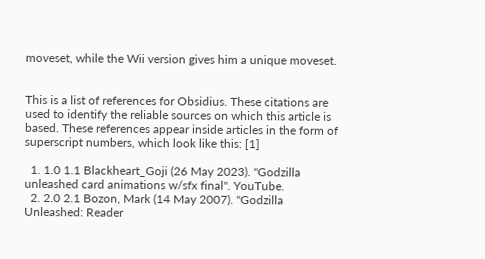moveset, while the Wii version gives him a unique moveset.


This is a list of references for Obsidius. These citations are used to identify the reliable sources on which this article is based. These references appear inside articles in the form of superscript numbers, which look like this: [1]

  1. 1.0 1.1 Blackheart_Goji (26 May 2023). "Godzilla unleashed card animations w/sfx final". YouTube.
  2. 2.0 2.1 Bozon, Mark (14 May 2007). "Godzilla Unleashed: Reader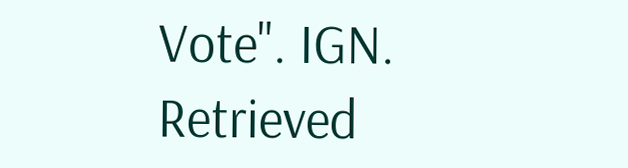Vote". IGN. Retrieved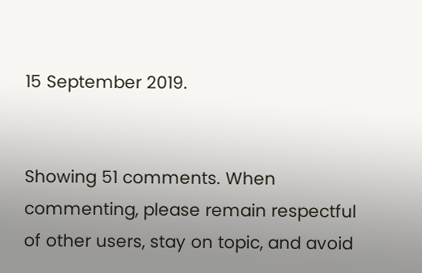15 September 2019.


Showing 51 comments. When commenting, please remain respectful of other users, stay on topic, and avoid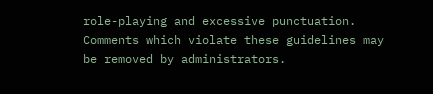role-playing and excessive punctuation. Comments which violate these guidelines may be removed by administrators.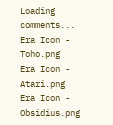Loading comments...
Era Icon - Toho.png
Era Icon - Atari.png
Era Icon - Obsidius.png